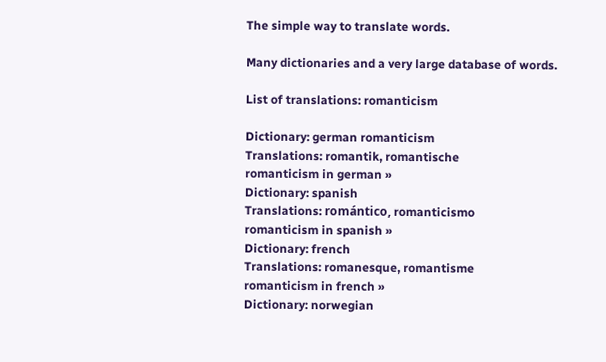The simple way to translate words.

Many dictionaries and a very large database of words.

List of translations: romanticism

Dictionary: german romanticism
Translations: romantik, romantische
romanticism in german »
Dictionary: spanish
Translations: romántico, romanticismo
romanticism in spanish »
Dictionary: french
Translations: romanesque, romantisme
romanticism in french »
Dictionary: norwegian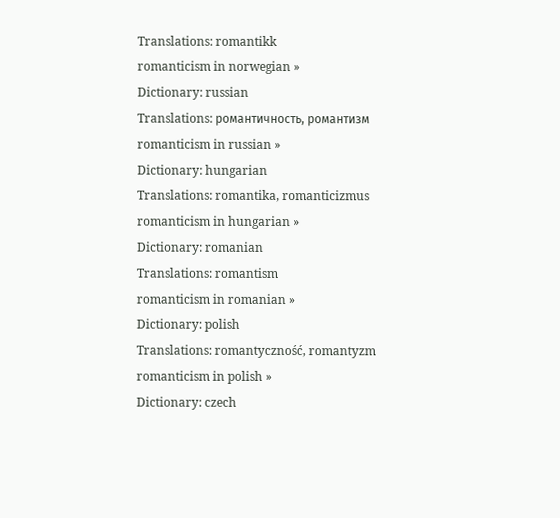Translations: romantikk
romanticism in norwegian »
Dictionary: russian
Translations: романтичность, романтизм
romanticism in russian »
Dictionary: hungarian
Translations: romantika, romanticizmus
romanticism in hungarian »
Dictionary: romanian
Translations: romantism
romanticism in romanian »
Dictionary: polish
Translations: romantyczność, romantyzm
romanticism in polish »
Dictionary: czech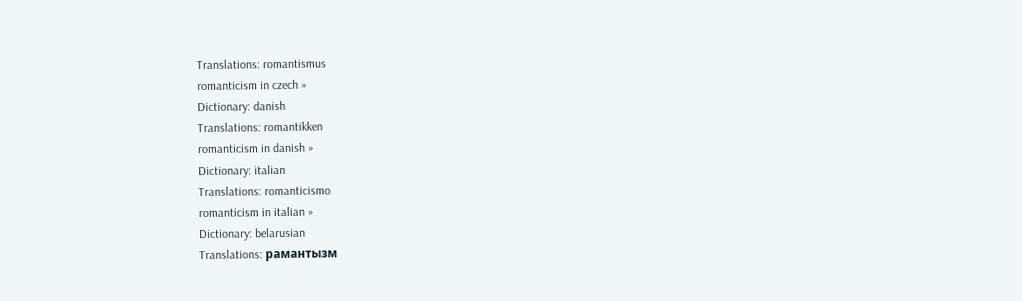Translations: romantismus
romanticism in czech »
Dictionary: danish
Translations: romantikken
romanticism in danish »
Dictionary: italian
Translations: romanticismo
romanticism in italian »
Dictionary: belarusian
Translations: рамантызм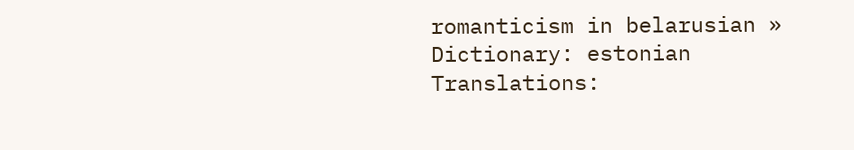romanticism in belarusian »
Dictionary: estonian
Translations: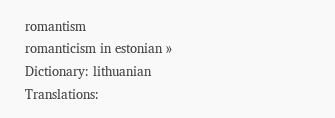romantism
romanticism in estonian »
Dictionary: lithuanian
Translations: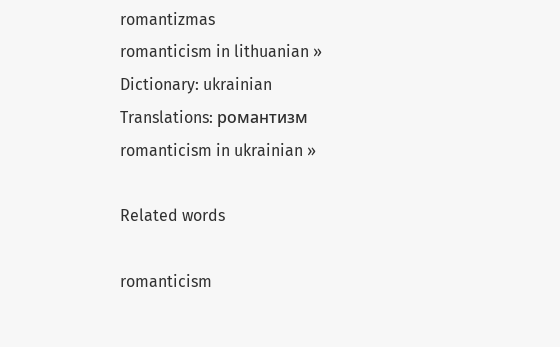romantizmas
romanticism in lithuanian »
Dictionary: ukrainian
Translations: романтизм
romanticism in ukrainian »

Related words

romanticism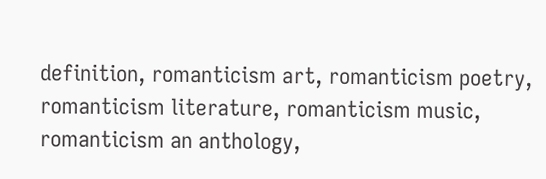definition, romanticism art, romanticism poetry, romanticism literature, romanticism music, romanticism an anthology,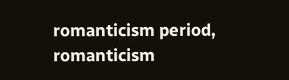romanticism period, romanticism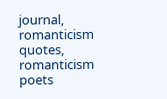journal, romanticism quotes, romanticism poets